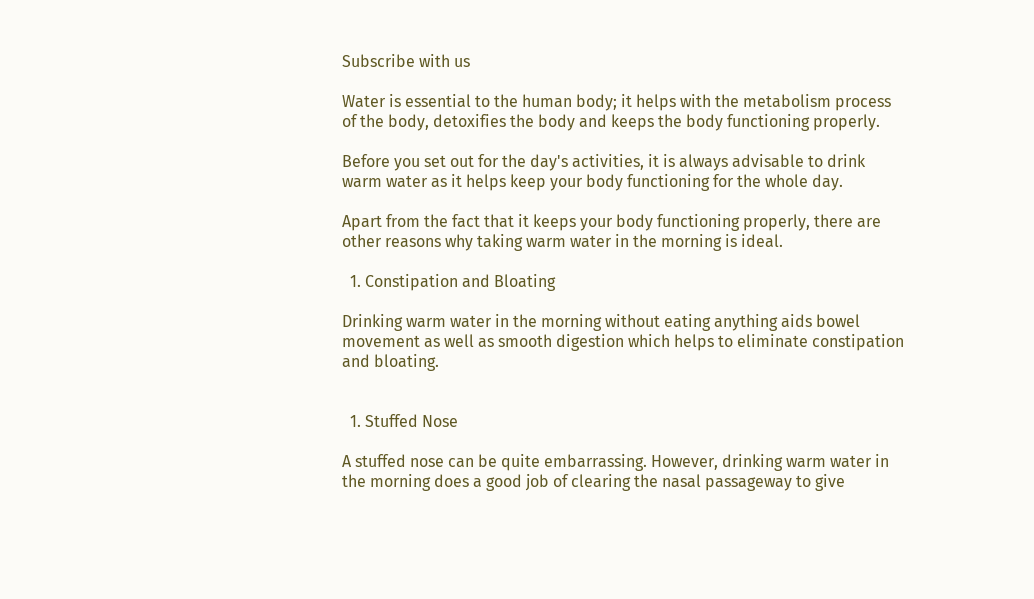Subscribe with us

Water is essential to the human body; it helps with the metabolism process of the body, detoxifies the body and keeps the body functioning properly.

Before you set out for the day's activities, it is always advisable to drink warm water as it helps keep your body functioning for the whole day.

Apart from the fact that it keeps your body functioning properly, there are other reasons why taking warm water in the morning is ideal.

  1. Constipation and Bloating

Drinking warm water in the morning without eating anything aids bowel movement as well as smooth digestion which helps to eliminate constipation and bloating.


  1. Stuffed Nose

A stuffed nose can be quite embarrassing. However, drinking warm water in the morning does a good job of clearing the nasal passageway to give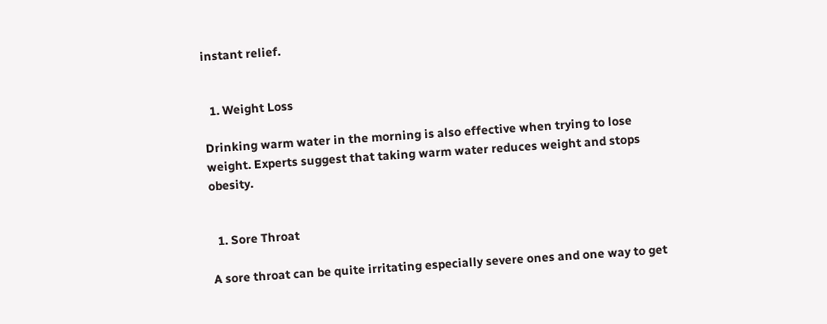instant relief.


  1. Weight Loss

Drinking warm water in the morning is also effective when trying to lose weight. Experts suggest that taking warm water reduces weight and stops obesity.


  1. Sore Throat

A sore throat can be quite irritating especially severe ones and one way to get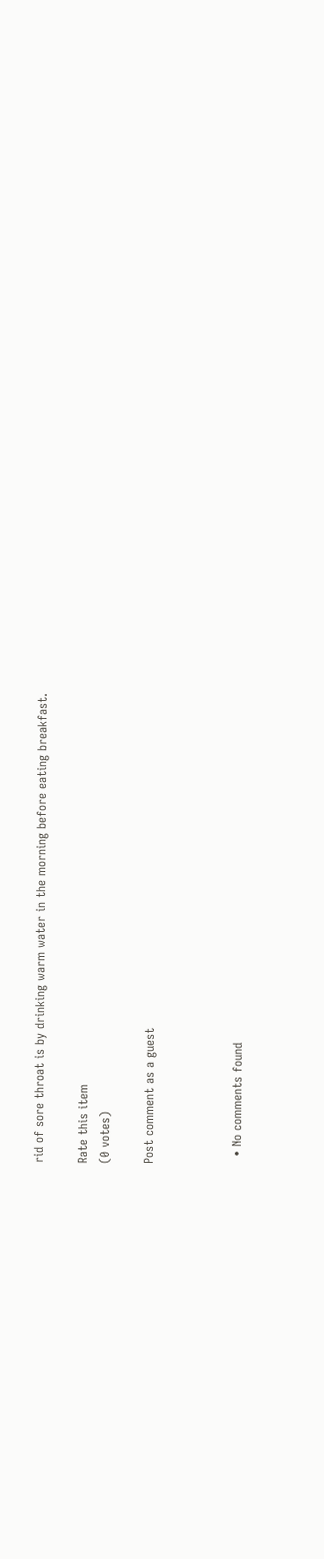rid of sore throat is by drinking warm water in the morning before eating breakfast.

Rate this item
(0 votes)

Post comment as a guest



  • No comments found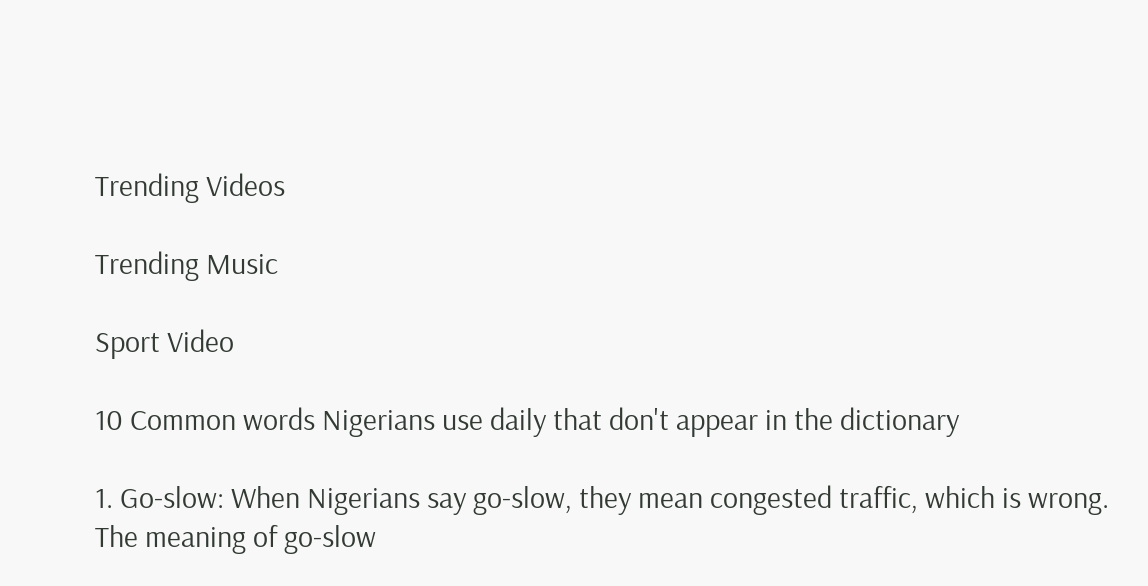Trending Videos

Trending Music

Sport Video

10 Common words Nigerians use daily that don't appear in the dictionary

1. Go-slow: When Nigerians say go-slow, they mean congested traffic, which is wrong. The meaning of go-slow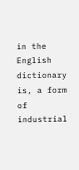in the English dictionary is, a form of industrial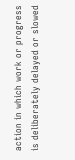action in which work or progress is deliberately delayed or slowed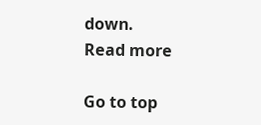down.
Read more

Go to top